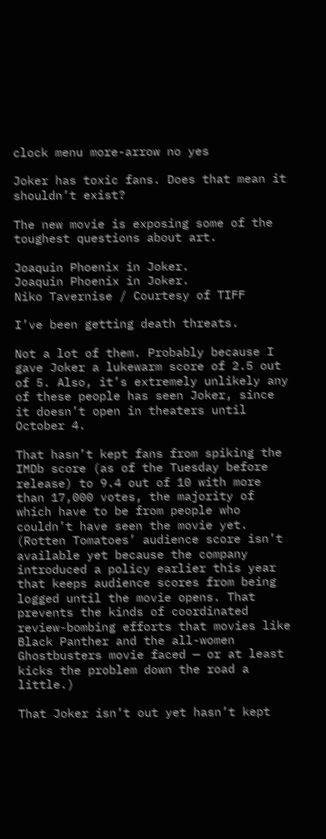clock menu more-arrow no yes

Joker has toxic fans. Does that mean it shouldn’t exist?

The new movie is exposing some of the toughest questions about art.

Joaquin Phoenix in Joker.
Joaquin Phoenix in Joker.
Niko Tavernise / Courtesy of TIFF

I’ve been getting death threats.

Not a lot of them. Probably because I gave Joker a lukewarm score of 2.5 out of 5. Also, it’s extremely unlikely any of these people has seen Joker, since it doesn’t open in theaters until October 4.

That hasn’t kept fans from spiking the IMDb score (as of the Tuesday before release) to 9.4 out of 10 with more than 17,000 votes, the majority of which have to be from people who couldn’t have seen the movie yet. (Rotten Tomatoes’ audience score isn’t available yet because the company introduced a policy earlier this year that keeps audience scores from being logged until the movie opens. That prevents the kinds of coordinated review-bombing efforts that movies like Black Panther and the all-women Ghostbusters movie faced — or at least kicks the problem down the road a little.)

That Joker isn’t out yet hasn’t kept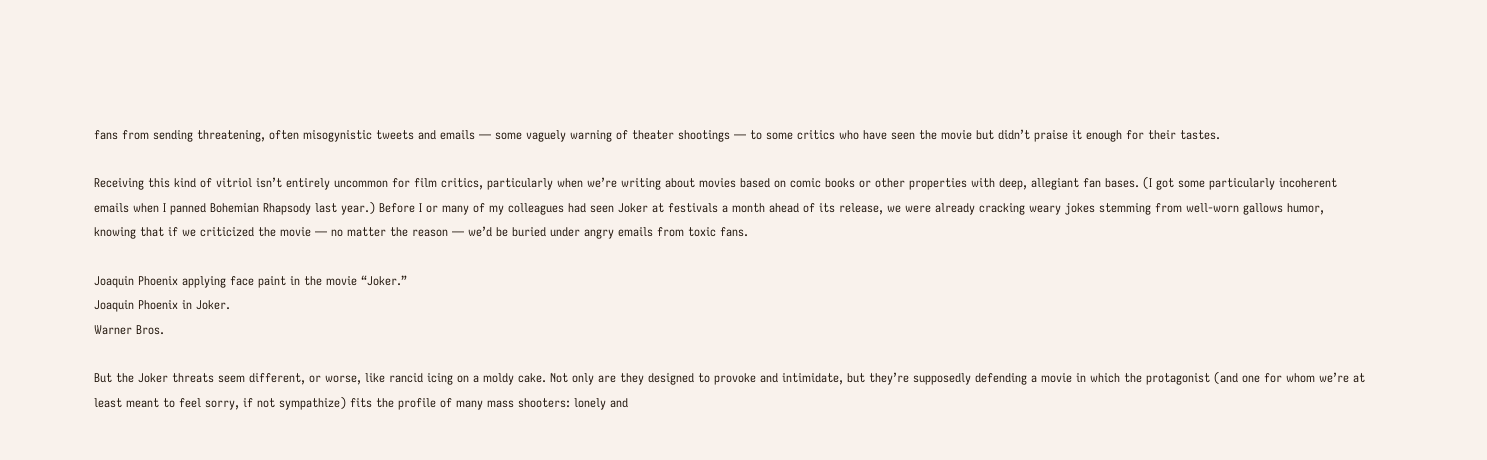fans from sending threatening, often misogynistic tweets and emails — some vaguely warning of theater shootings — to some critics who have seen the movie but didn’t praise it enough for their tastes.

Receiving this kind of vitriol isn’t entirely uncommon for film critics, particularly when we’re writing about movies based on comic books or other properties with deep, allegiant fan bases. (I got some particularly incoherent emails when I panned Bohemian Rhapsody last year.) Before I or many of my colleagues had seen Joker at festivals a month ahead of its release, we were already cracking weary jokes stemming from well-worn gallows humor, knowing that if we criticized the movie — no matter the reason — we’d be buried under angry emails from toxic fans.

Joaquin Phoenix applying face paint in the movie “Joker.”
Joaquin Phoenix in Joker.
Warner Bros.

But the Joker threats seem different, or worse, like rancid icing on a moldy cake. Not only are they designed to provoke and intimidate, but they’re supposedly defending a movie in which the protagonist (and one for whom we’re at least meant to feel sorry, if not sympathize) fits the profile of many mass shooters: lonely and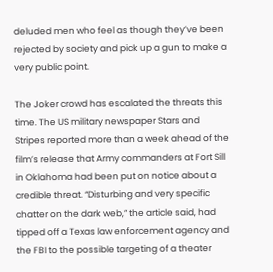deluded men who feel as though they’ve been rejected by society and pick up a gun to make a very public point.

The Joker crowd has escalated the threats this time. The US military newspaper Stars and Stripes reported more than a week ahead of the film’s release that Army commanders at Fort Sill in Oklahoma had been put on notice about a credible threat. “Disturbing and very specific chatter on the dark web,” the article said, had tipped off a Texas law enforcement agency and the FBI to the possible targeting of a theater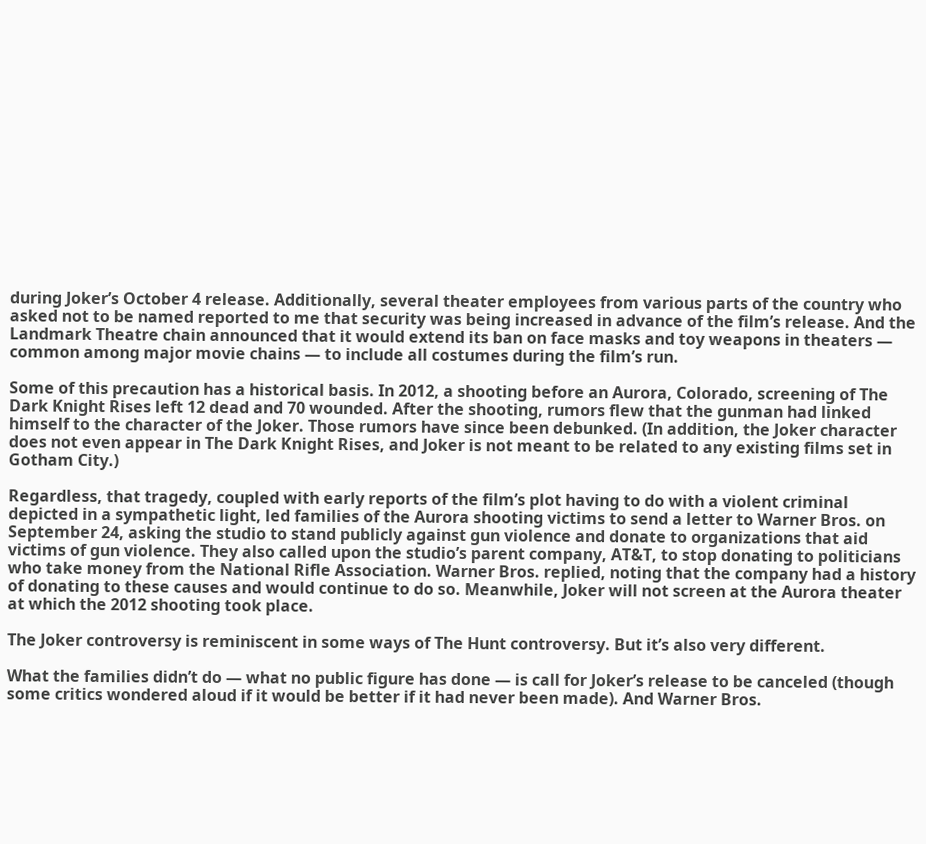during Joker’s October 4 release. Additionally, several theater employees from various parts of the country who asked not to be named reported to me that security was being increased in advance of the film’s release. And the Landmark Theatre chain announced that it would extend its ban on face masks and toy weapons in theaters — common among major movie chains — to include all costumes during the film’s run.

Some of this precaution has a historical basis. In 2012, a shooting before an Aurora, Colorado, screening of The Dark Knight Rises left 12 dead and 70 wounded. After the shooting, rumors flew that the gunman had linked himself to the character of the Joker. Those rumors have since been debunked. (In addition, the Joker character does not even appear in The Dark Knight Rises, and Joker is not meant to be related to any existing films set in Gotham City.)

Regardless, that tragedy, coupled with early reports of the film’s plot having to do with a violent criminal depicted in a sympathetic light, led families of the Aurora shooting victims to send a letter to Warner Bros. on September 24, asking the studio to stand publicly against gun violence and donate to organizations that aid victims of gun violence. They also called upon the studio’s parent company, AT&T, to stop donating to politicians who take money from the National Rifle Association. Warner Bros. replied, noting that the company had a history of donating to these causes and would continue to do so. Meanwhile, Joker will not screen at the Aurora theater at which the 2012 shooting took place.

The Joker controversy is reminiscent in some ways of The Hunt controversy. But it’s also very different.

What the families didn’t do — what no public figure has done — is call for Joker’s release to be canceled (though some critics wondered aloud if it would be better if it had never been made). And Warner Bros.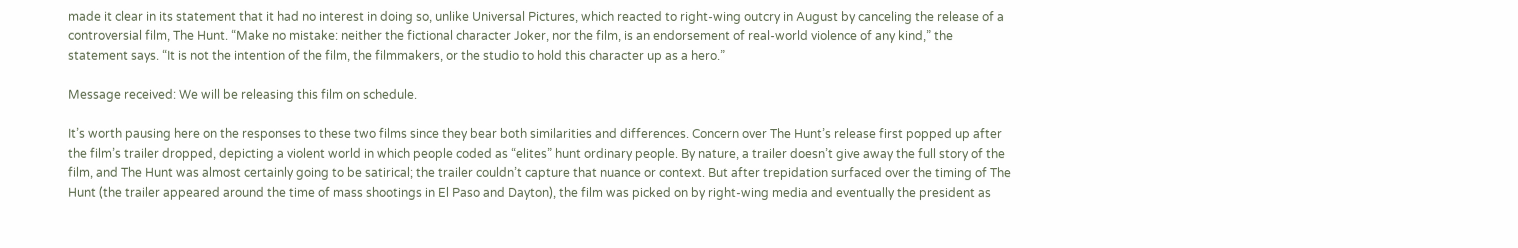made it clear in its statement that it had no interest in doing so, unlike Universal Pictures, which reacted to right-wing outcry in August by canceling the release of a controversial film, The Hunt. “Make no mistake: neither the fictional character Joker, nor the film, is an endorsement of real-world violence of any kind,” the statement says. “It is not the intention of the film, the filmmakers, or the studio to hold this character up as a hero.”

Message received: We will be releasing this film on schedule.

It’s worth pausing here on the responses to these two films since they bear both similarities and differences. Concern over The Hunt’s release first popped up after the film’s trailer dropped, depicting a violent world in which people coded as “elites” hunt ordinary people. By nature, a trailer doesn’t give away the full story of the film, and The Hunt was almost certainly going to be satirical; the trailer couldn’t capture that nuance or context. But after trepidation surfaced over the timing of The Hunt (the trailer appeared around the time of mass shootings in El Paso and Dayton), the film was picked on by right-wing media and eventually the president as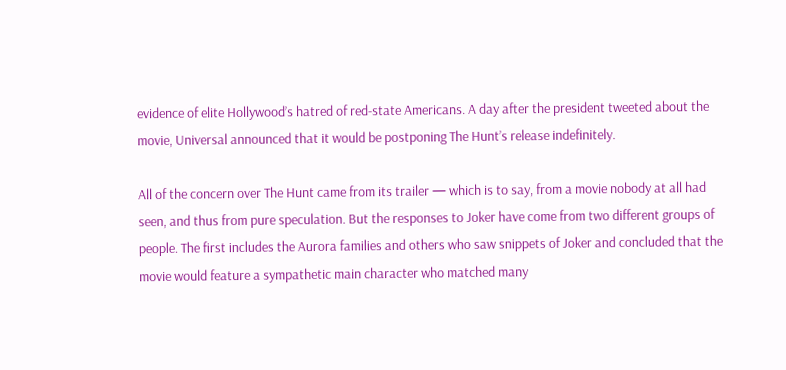evidence of elite Hollywood’s hatred of red-state Americans. A day after the president tweeted about the movie, Universal announced that it would be postponing The Hunt’s release indefinitely.

All of the concern over The Hunt came from its trailer — which is to say, from a movie nobody at all had seen, and thus from pure speculation. But the responses to Joker have come from two different groups of people. The first includes the Aurora families and others who saw snippets of Joker and concluded that the movie would feature a sympathetic main character who matched many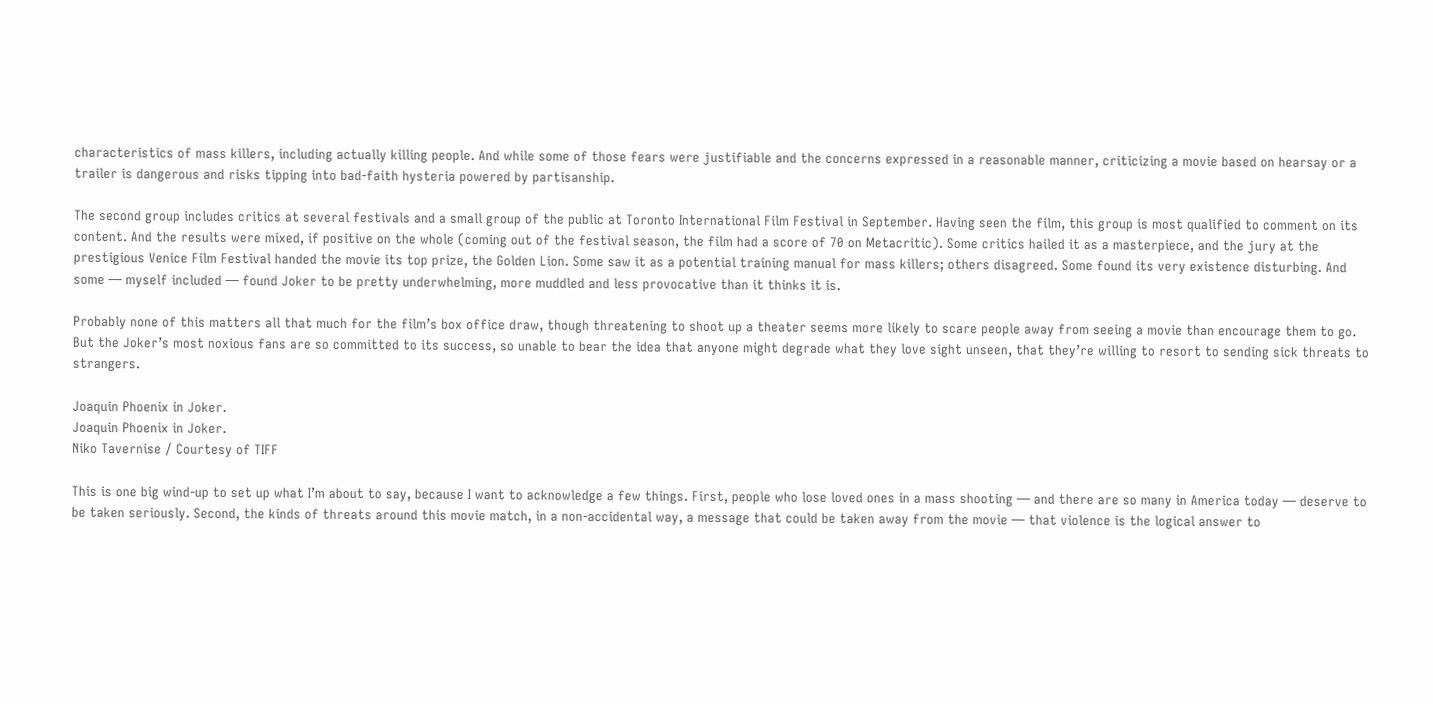characteristics of mass killers, including actually killing people. And while some of those fears were justifiable and the concerns expressed in a reasonable manner, criticizing a movie based on hearsay or a trailer is dangerous and risks tipping into bad-faith hysteria powered by partisanship.

The second group includes critics at several festivals and a small group of the public at Toronto International Film Festival in September. Having seen the film, this group is most qualified to comment on its content. And the results were mixed, if positive on the whole (coming out of the festival season, the film had a score of 70 on Metacritic). Some critics hailed it as a masterpiece, and the jury at the prestigious Venice Film Festival handed the movie its top prize, the Golden Lion. Some saw it as a potential training manual for mass killers; others disagreed. Some found its very existence disturbing. And some — myself included — found Joker to be pretty underwhelming, more muddled and less provocative than it thinks it is.

Probably none of this matters all that much for the film’s box office draw, though threatening to shoot up a theater seems more likely to scare people away from seeing a movie than encourage them to go. But the Joker’s most noxious fans are so committed to its success, so unable to bear the idea that anyone might degrade what they love sight unseen, that they’re willing to resort to sending sick threats to strangers.

Joaquin Phoenix in Joker.
Joaquin Phoenix in Joker.
Niko Tavernise / Courtesy of TIFF

This is one big wind-up to set up what I’m about to say, because I want to acknowledge a few things. First, people who lose loved ones in a mass shooting — and there are so many in America today — deserve to be taken seriously. Second, the kinds of threats around this movie match, in a non-accidental way, a message that could be taken away from the movie — that violence is the logical answer to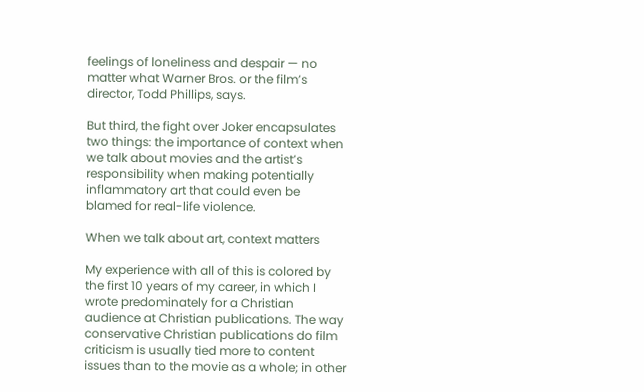feelings of loneliness and despair — no matter what Warner Bros. or the film’s director, Todd Phillips, says.

But third, the fight over Joker encapsulates two things: the importance of context when we talk about movies and the artist’s responsibility when making potentially inflammatory art that could even be blamed for real-life violence.

When we talk about art, context matters

My experience with all of this is colored by the first 10 years of my career, in which I wrote predominately for a Christian audience at Christian publications. The way conservative Christian publications do film criticism is usually tied more to content issues than to the movie as a whole; in other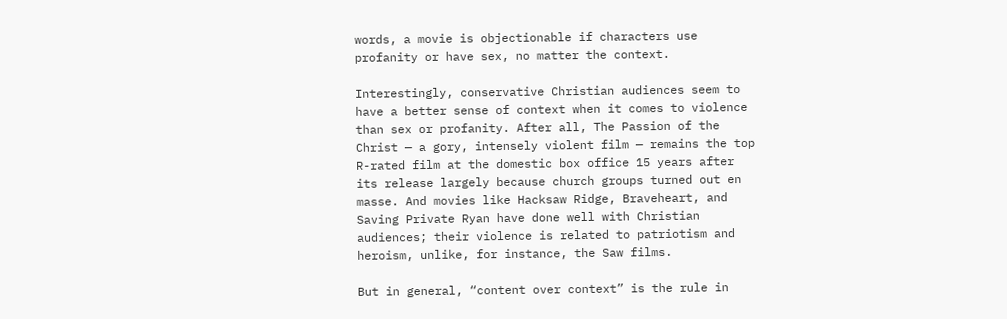words, a movie is objectionable if characters use profanity or have sex, no matter the context.

Interestingly, conservative Christian audiences seem to have a better sense of context when it comes to violence than sex or profanity. After all, The Passion of the Christ — a gory, intensely violent film — remains the top R-rated film at the domestic box office 15 years after its release largely because church groups turned out en masse. And movies like Hacksaw Ridge, Braveheart, and Saving Private Ryan have done well with Christian audiences; their violence is related to patriotism and heroism, unlike, for instance, the Saw films.

But in general, “content over context” is the rule in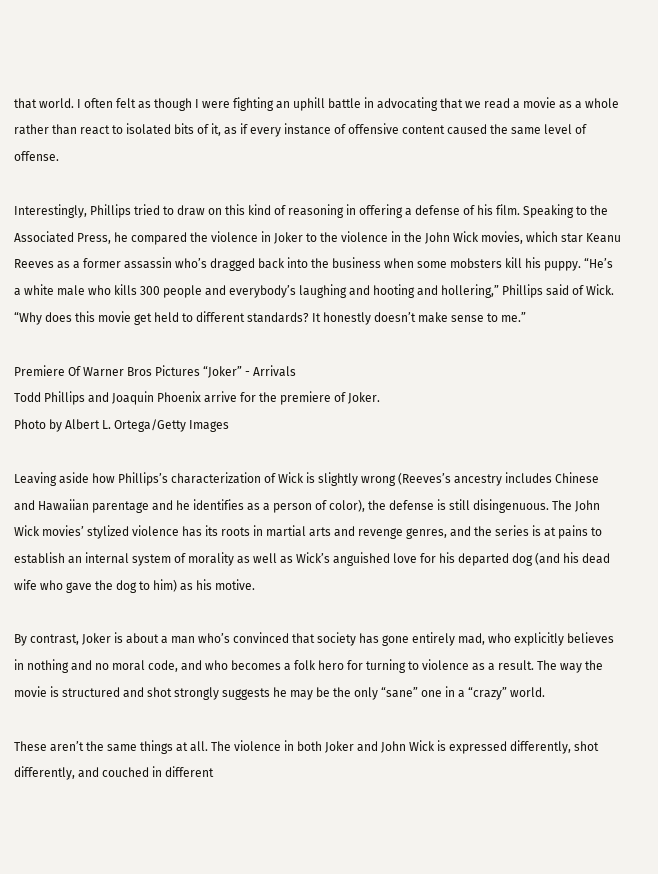that world. I often felt as though I were fighting an uphill battle in advocating that we read a movie as a whole rather than react to isolated bits of it, as if every instance of offensive content caused the same level of offense.

Interestingly, Phillips tried to draw on this kind of reasoning in offering a defense of his film. Speaking to the Associated Press, he compared the violence in Joker to the violence in the John Wick movies, which star Keanu Reeves as a former assassin who’s dragged back into the business when some mobsters kill his puppy. “He’s a white male who kills 300 people and everybody’s laughing and hooting and hollering,” Phillips said of Wick. “Why does this movie get held to different standards? It honestly doesn’t make sense to me.”

Premiere Of Warner Bros Pictures “Joker” - Arrivals
Todd Phillips and Joaquin Phoenix arrive for the premiere of Joker.
Photo by Albert L. Ortega/Getty Images

Leaving aside how Phillips’s characterization of Wick is slightly wrong (Reeves’s ancestry includes Chinese and Hawaiian parentage and he identifies as a person of color), the defense is still disingenuous. The John Wick movies’ stylized violence has its roots in martial arts and revenge genres, and the series is at pains to establish an internal system of morality as well as Wick’s anguished love for his departed dog (and his dead wife who gave the dog to him) as his motive.

By contrast, Joker is about a man who’s convinced that society has gone entirely mad, who explicitly believes in nothing and no moral code, and who becomes a folk hero for turning to violence as a result. The way the movie is structured and shot strongly suggests he may be the only “sane” one in a “crazy” world.

These aren’t the same things at all. The violence in both Joker and John Wick is expressed differently, shot differently, and couched in different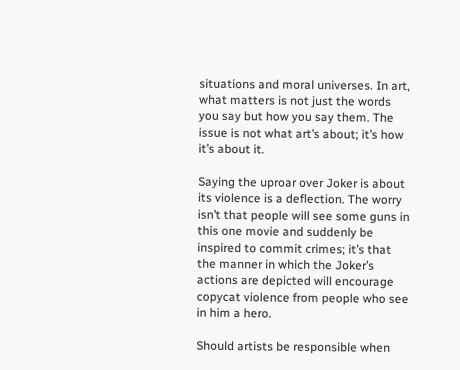situations and moral universes. In art, what matters is not just the words you say but how you say them. The issue is not what art’s about; it’s how it’s about it.

Saying the uproar over Joker is about its violence is a deflection. The worry isn’t that people will see some guns in this one movie and suddenly be inspired to commit crimes; it’s that the manner in which the Joker’s actions are depicted will encourage copycat violence from people who see in him a hero.

Should artists be responsible when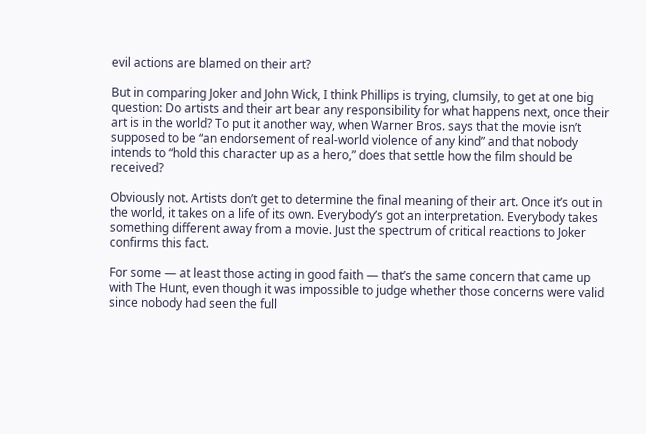evil actions are blamed on their art?

But in comparing Joker and John Wick, I think Phillips is trying, clumsily, to get at one big question: Do artists and their art bear any responsibility for what happens next, once their art is in the world? To put it another way, when Warner Bros. says that the movie isn’t supposed to be “an endorsement of real-world violence of any kind” and that nobody intends to “hold this character up as a hero,” does that settle how the film should be received?

Obviously not. Artists don’t get to determine the final meaning of their art. Once it’s out in the world, it takes on a life of its own. Everybody’s got an interpretation. Everybody takes something different away from a movie. Just the spectrum of critical reactions to Joker confirms this fact.

For some — at least those acting in good faith — that’s the same concern that came up with The Hunt, even though it was impossible to judge whether those concerns were valid since nobody had seen the full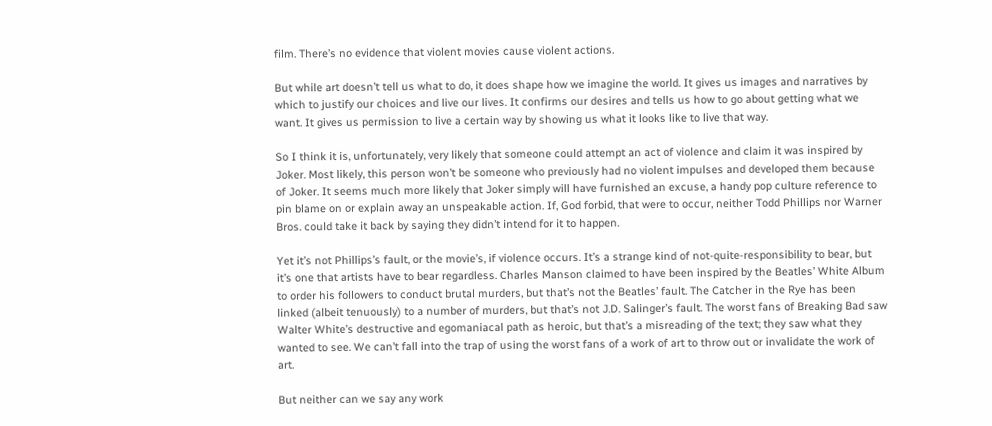film. There’s no evidence that violent movies cause violent actions.

But while art doesn’t tell us what to do, it does shape how we imagine the world. It gives us images and narratives by which to justify our choices and live our lives. It confirms our desires and tells us how to go about getting what we want. It gives us permission to live a certain way by showing us what it looks like to live that way.

So I think it is, unfortunately, very likely that someone could attempt an act of violence and claim it was inspired by Joker. Most likely, this person won’t be someone who previously had no violent impulses and developed them because of Joker. It seems much more likely that Joker simply will have furnished an excuse, a handy pop culture reference to pin blame on or explain away an unspeakable action. If, God forbid, that were to occur, neither Todd Phillips nor Warner Bros. could take it back by saying they didn’t intend for it to happen.

Yet it’s not Phillips’s fault, or the movie’s, if violence occurs. It’s a strange kind of not-quite-responsibility to bear, but it’s one that artists have to bear regardless. Charles Manson claimed to have been inspired by the Beatles’ White Album to order his followers to conduct brutal murders, but that’s not the Beatles’ fault. The Catcher in the Rye has been linked (albeit tenuously) to a number of murders, but that’s not J.D. Salinger’s fault. The worst fans of Breaking Bad saw Walter White’s destructive and egomaniacal path as heroic, but that’s a misreading of the text; they saw what they wanted to see. We can’t fall into the trap of using the worst fans of a work of art to throw out or invalidate the work of art.

But neither can we say any work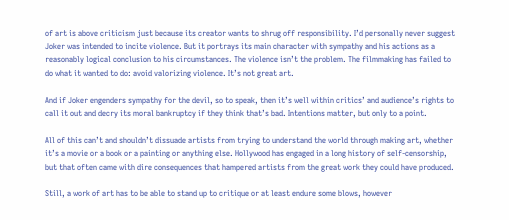of art is above criticism just because its creator wants to shrug off responsibility. I’d personally never suggest Joker was intended to incite violence. But it portrays its main character with sympathy and his actions as a reasonably logical conclusion to his circumstances. The violence isn’t the problem. The filmmaking has failed to do what it wanted to do: avoid valorizing violence. It’s not great art.

And if Joker engenders sympathy for the devil, so to speak, then it’s well within critics’ and audience’s rights to call it out and decry its moral bankruptcy if they think that’s bad. Intentions matter, but only to a point.

All of this can’t and shouldn’t dissuade artists from trying to understand the world through making art, whether it’s a movie or a book or a painting or anything else. Hollywood has engaged in a long history of self-censorship, but that often came with dire consequences that hampered artists from the great work they could have produced.

Still, a work of art has to be able to stand up to critique or at least endure some blows, however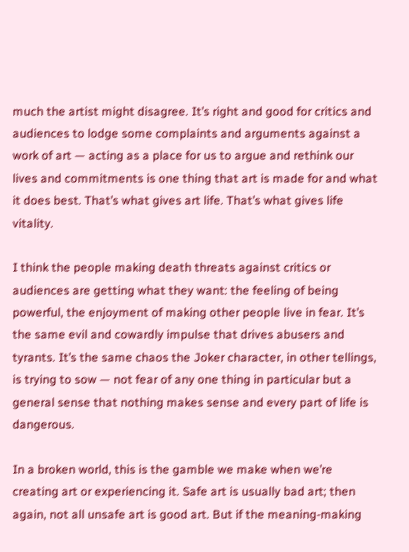much the artist might disagree. It’s right and good for critics and audiences to lodge some complaints and arguments against a work of art — acting as a place for us to argue and rethink our lives and commitments is one thing that art is made for and what it does best. That’s what gives art life. That’s what gives life vitality.

I think the people making death threats against critics or audiences are getting what they want: the feeling of being powerful, the enjoyment of making other people live in fear. It’s the same evil and cowardly impulse that drives abusers and tyrants. It’s the same chaos the Joker character, in other tellings, is trying to sow — not fear of any one thing in particular but a general sense that nothing makes sense and every part of life is dangerous.

In a broken world, this is the gamble we make when we’re creating art or experiencing it. Safe art is usually bad art; then again, not all unsafe art is good art. But if the meaning-making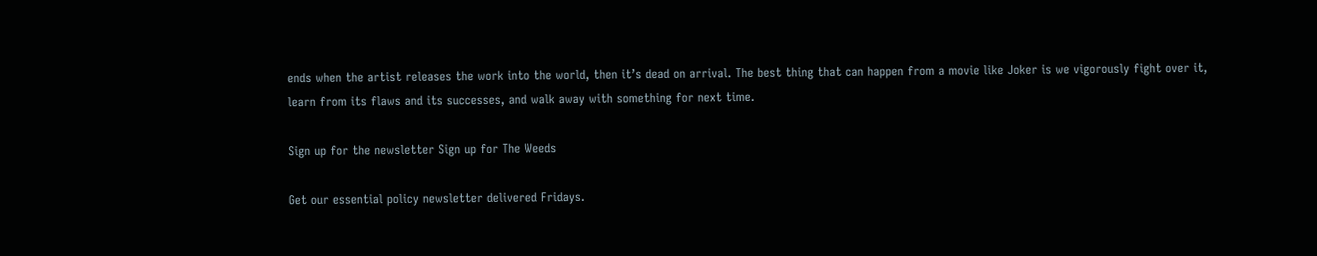ends when the artist releases the work into the world, then it’s dead on arrival. The best thing that can happen from a movie like Joker is we vigorously fight over it, learn from its flaws and its successes, and walk away with something for next time.

Sign up for the newsletter Sign up for The Weeds

Get our essential policy newsletter delivered Fridays.